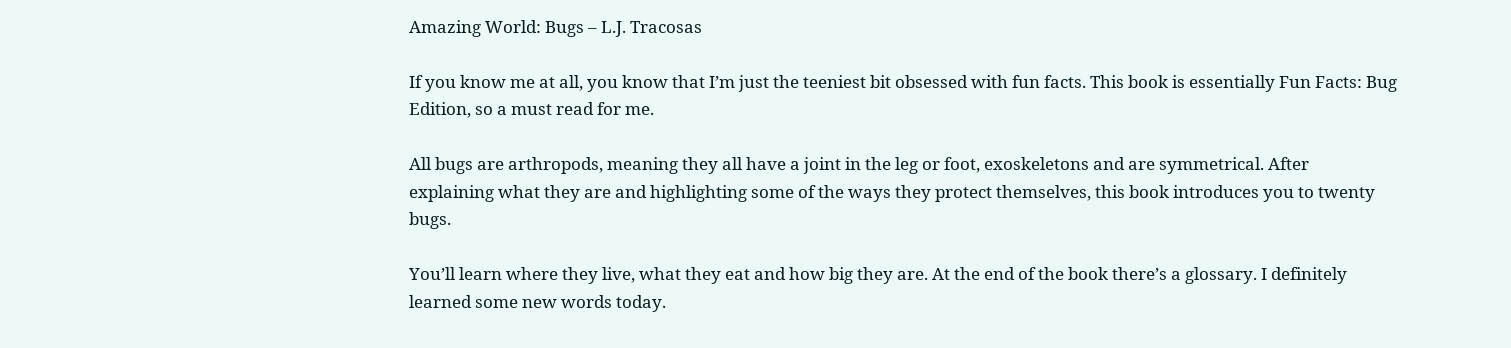Amazing World: Bugs – L.J. Tracosas

If you know me at all, you know that I’m just the teeniest bit obsessed with fun facts. This book is essentially Fun Facts: Bug Edition, so a must read for me.

All bugs are arthropods, meaning they all have a joint in the leg or foot, exoskeletons and are symmetrical. After explaining what they are and highlighting some of the ways they protect themselves, this book introduces you to twenty bugs.

You’ll learn where they live, what they eat and how big they are. At the end of the book there’s a glossary. I definitely learned some new words today.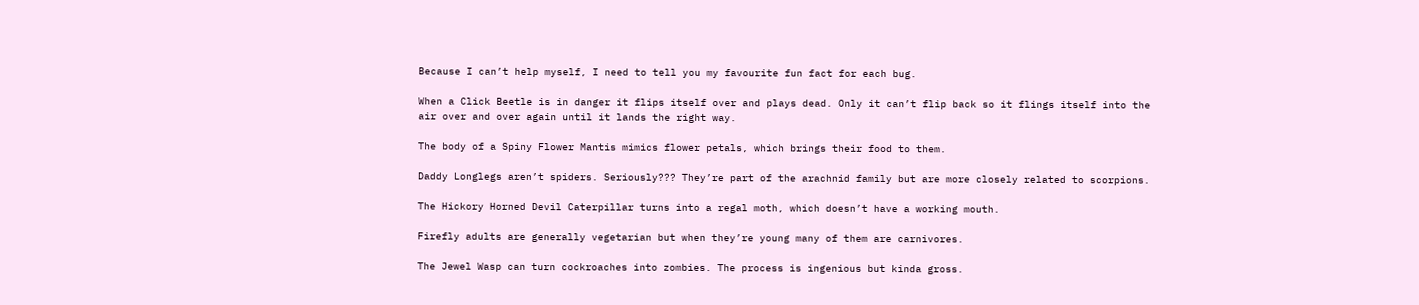Because I can’t help myself, I need to tell you my favourite fun fact for each bug.

When a Click Beetle is in danger it flips itself over and plays dead. Only it can’t flip back so it flings itself into the air over and over again until it lands the right way.

The body of a Spiny Flower Mantis mimics flower petals, which brings their food to them.

Daddy Longlegs aren’t spiders. Seriously??? They’re part of the arachnid family but are more closely related to scorpions.

The Hickory Horned Devil Caterpillar turns into a regal moth, which doesn’t have a working mouth.

Firefly adults are generally vegetarian but when they’re young many of them are carnivores.

The Jewel Wasp can turn cockroaches into zombies. The process is ingenious but kinda gross.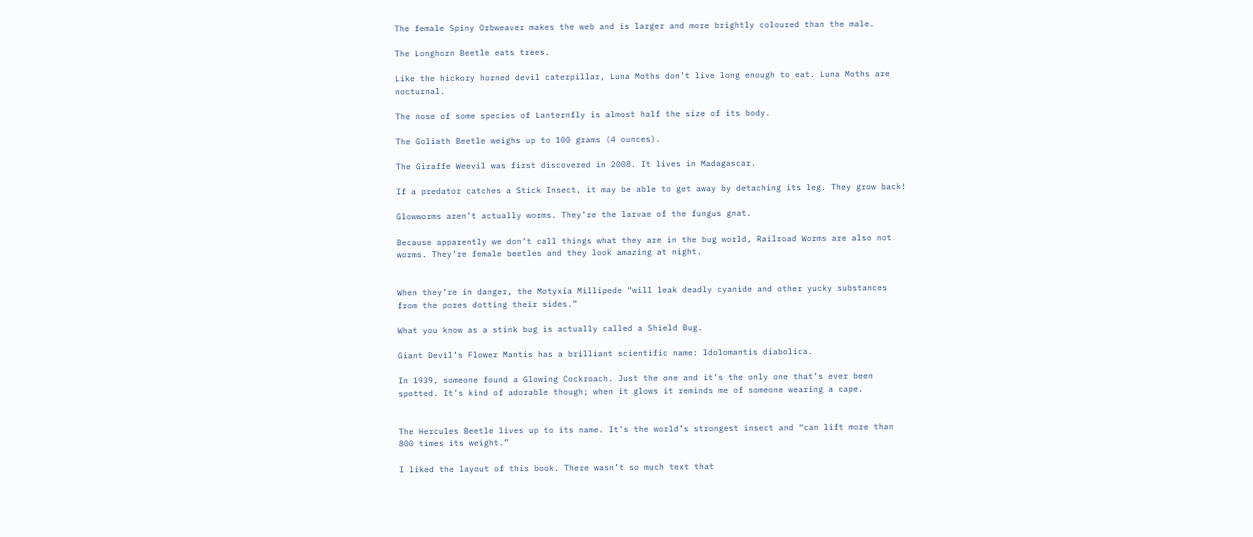The female Spiny Orbweaver makes the web and is larger and more brightly coloured than the male.

The Longhorn Beetle eats trees.

Like the hickory horned devil caterpillar, Luna Moths don’t live long enough to eat. Luna Moths are nocturnal.

The nose of some species of Lanternfly is almost half the size of its body.

The Goliath Beetle weighs up to 100 grams (4 ounces).

The Giraffe Weevil was first discovered in 2008. It lives in Madagascar.

If a predator catches a Stick Insect, it may be able to get away by detaching its leg. They grow back!

Glowworms aren’t actually worms. They’re the larvae of the fungus gnat.

Because apparently we don’t call things what they are in the bug world, Railroad Worms are also not worms. They’re female beetles and they look amazing at night.


When they’re in danger, the Motyxia Millipede “will leak deadly cyanide and other yucky substances from the pores dotting their sides.”

What you know as a stink bug is actually called a Shield Bug.

Giant Devil’s Flower Mantis has a brilliant scientific name: Idolomantis diabolica.

In 1939, someone found a Glowing Cockroach. Just the one and it’s the only one that’s ever been spotted. It’s kind of adorable though; when it glows it reminds me of someone wearing a cape.


The Hercules Beetle lives up to its name. It’s the world’s strongest insect and “can lift more than 800 times its weight.”

I liked the layout of this book. There wasn’t so much text that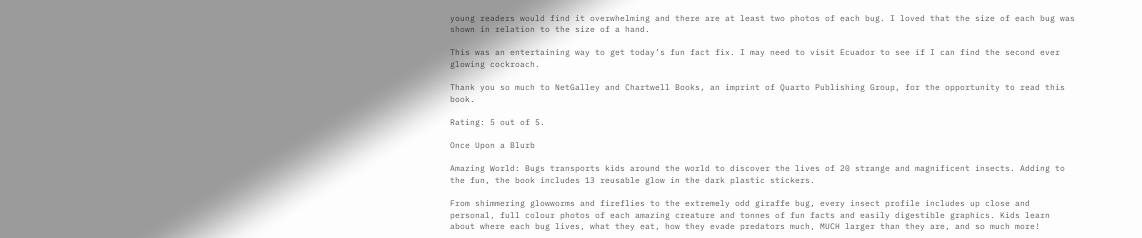young readers would find it overwhelming and there are at least two photos of each bug. I loved that the size of each bug was shown in relation to the size of a hand.

This was an entertaining way to get today’s fun fact fix. I may need to visit Ecuador to see if I can find the second ever glowing cockroach.

Thank you so much to NetGalley and Chartwell Books, an imprint of Quarto Publishing Group, for the opportunity to read this book.

Rating: 5 out of 5.

Once Upon a Blurb

Amazing World: Bugs transports kids around the world to discover the lives of 20 strange and magnificent insects. Adding to the fun, the book includes 13 reusable glow in the dark plastic stickers.

From shimmering glowworms and fireflies to the extremely odd giraffe bug, every insect profile includes up close and personal, full colour photos of each amazing creature and tonnes of fun facts and easily digestible graphics. Kids learn about where each bug lives, what they eat, how they evade predators much, MUCH larger than they are, and so much more!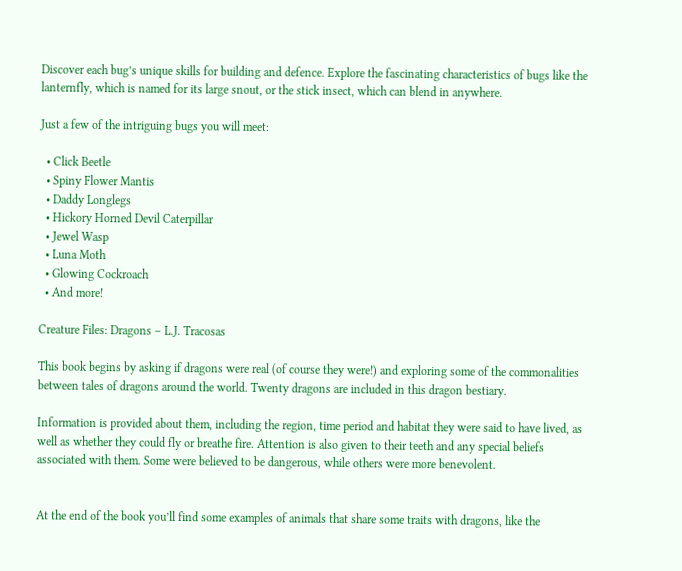Discover each bug’s unique skills for building and defence. Explore the fascinating characteristics of bugs like the lanternfly, which is named for its large snout, or the stick insect, which can blend in anywhere.

Just a few of the intriguing bugs you will meet:

  • Click Beetle
  • Spiny Flower Mantis
  • Daddy Longlegs
  • Hickory Horned Devil Caterpillar
  • Jewel Wasp
  • Luna Moth
  • Glowing Cockroach
  • And more!

Creature Files: Dragons – L.J. Tracosas

This book begins by asking if dragons were real (of course they were!) and exploring some of the commonalities between tales of dragons around the world. Twenty dragons are included in this dragon bestiary.

Information is provided about them, including the region, time period and habitat they were said to have lived, as well as whether they could fly or breathe fire. Attention is also given to their teeth and any special beliefs associated with them. Some were believed to be dangerous, while others were more benevolent.


At the end of the book you’ll find some examples of animals that share some traits with dragons, like the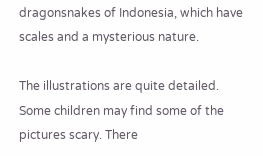dragonsnakes of Indonesia, which have scales and a mysterious nature.

The illustrations are quite detailed. Some children may find some of the pictures scary. There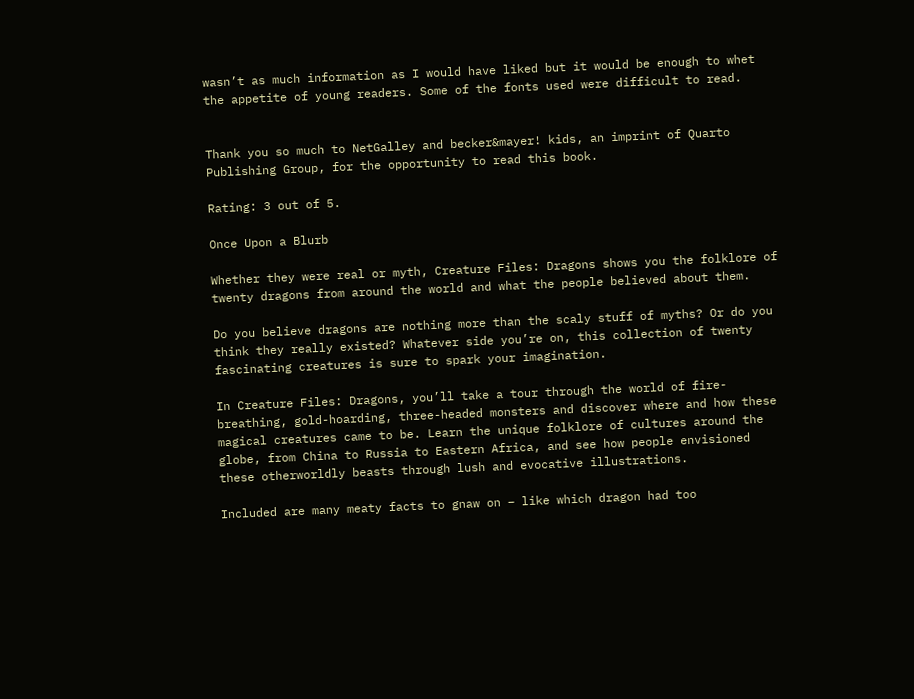wasn’t as much information as I would have liked but it would be enough to whet the appetite of young readers. Some of the fonts used were difficult to read.


Thank you so much to NetGalley and becker&mayer! kids, an imprint of Quarto Publishing Group, for the opportunity to read this book.

Rating: 3 out of 5.

Once Upon a Blurb

Whether they were real or myth, Creature Files: Dragons shows you the folklore of twenty dragons from around the world and what the people believed about them.

Do you believe dragons are nothing more than the scaly stuff of myths? Or do you think they really existed? Whatever side you’re on, this collection of twenty fascinating creatures is sure to spark your imagination.

In Creature Files: Dragons, you’ll take a tour through the world of fire-breathing, gold-hoarding, three-headed monsters and discover where and how these magical creatures came to be. Learn the unique folklore of cultures around the globe, from China to Russia to Eastern Africa, and see how people envisioned these otherworldly beasts through lush and evocative illustrations.

Included are many meaty facts to gnaw on – like which dragon had too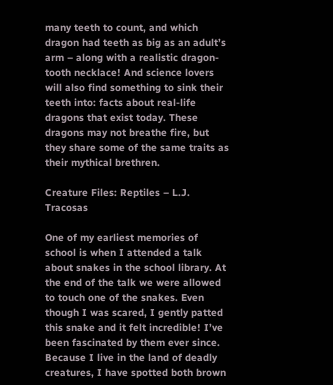many teeth to count, and which dragon had teeth as big as an adult’s arm – along with a realistic dragon-tooth necklace! And science lovers will also find something to sink their teeth into: facts about real-life dragons that exist today. These dragons may not breathe fire, but they share some of the same traits as their mythical brethren.

Creature Files: Reptiles – L.J. Tracosas

One of my earliest memories of school is when I attended a talk about snakes in the school library. At the end of the talk we were allowed to touch one of the snakes. Even though I was scared, I gently patted this snake and it felt incredible! I’ve been fascinated by them ever since. Because I live in the land of deadly creatures, I have spotted both brown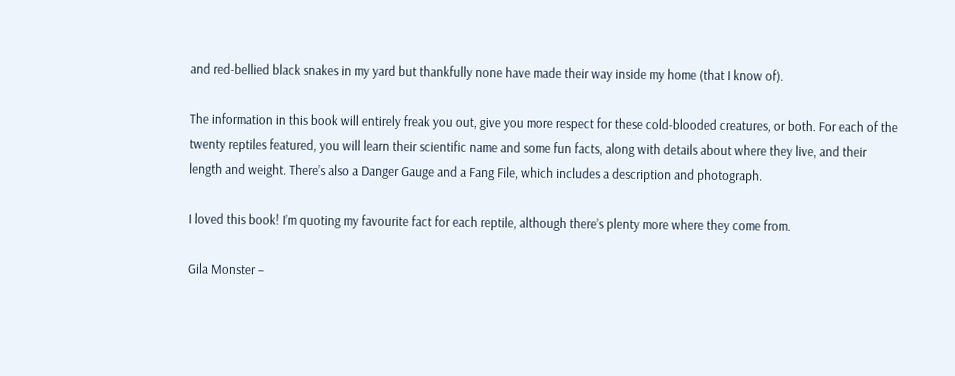and red-bellied black snakes in my yard but thankfully none have made their way inside my home (that I know of).

The information in this book will entirely freak you out, give you more respect for these cold-blooded creatures, or both. For each of the twenty reptiles featured, you will learn their scientific name and some fun facts, along with details about where they live, and their length and weight. There’s also a Danger Gauge and a Fang File, which includes a description and photograph.

I loved this book! I’m quoting my favourite fact for each reptile, although there’s plenty more where they come from.

Gila Monster –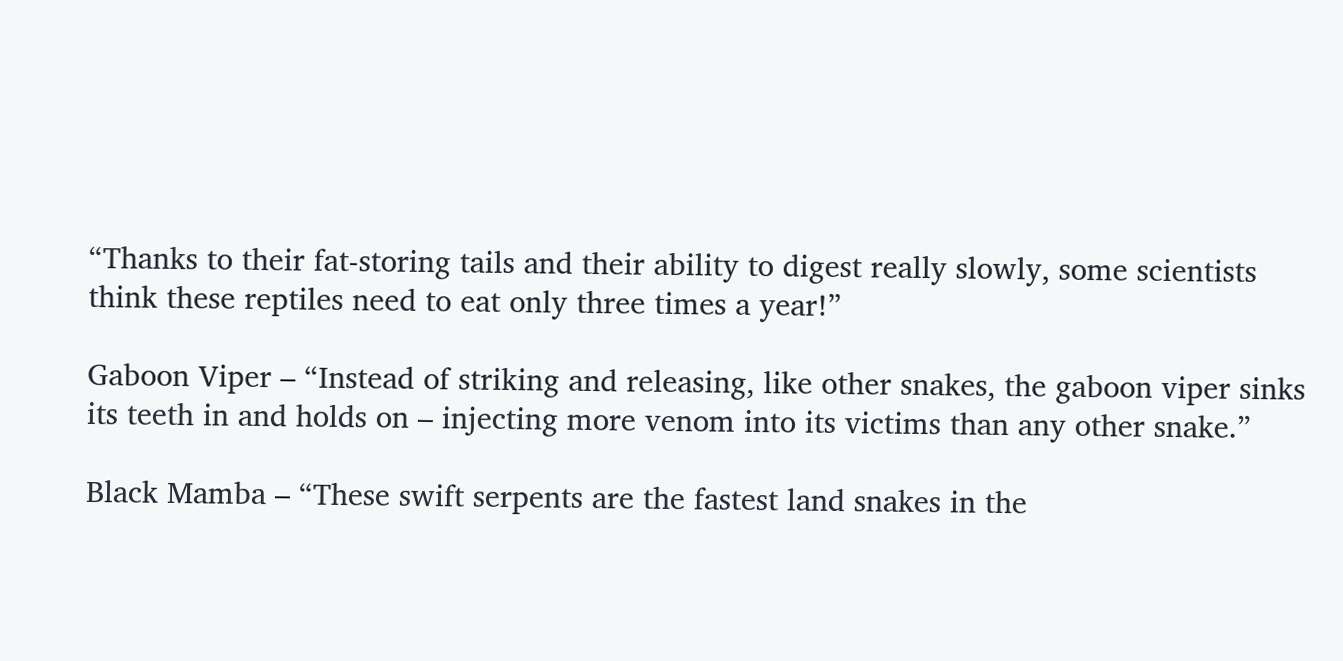“Thanks to their fat-storing tails and their ability to digest really slowly, some scientists think these reptiles need to eat only three times a year!”

Gaboon Viper – “Instead of striking and releasing, like other snakes, the gaboon viper sinks its teeth in and holds on – injecting more venom into its victims than any other snake.”

Black Mamba – “These swift serpents are the fastest land snakes in the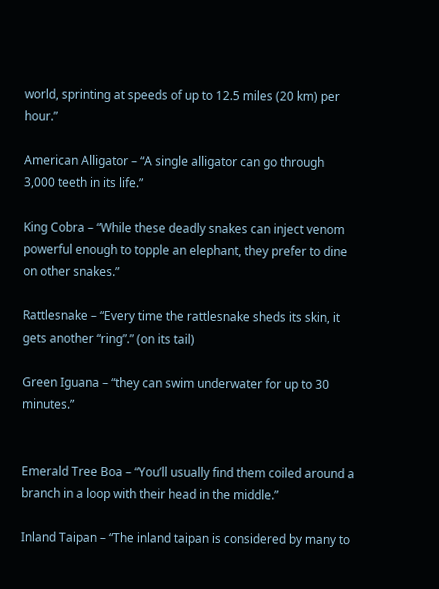world, sprinting at speeds of up to 12.5 miles (20 km) per hour.”

American Alligator – “A single alligator can go through 3,000 teeth in its life.”

King Cobra – “While these deadly snakes can inject venom powerful enough to topple an elephant, they prefer to dine on other snakes.”

Rattlesnake – “Every time the rattlesnake sheds its skin, it gets another “ring”.” (on its tail)

Green Iguana – “they can swim underwater for up to 30 minutes.”


Emerald Tree Boa – “You’ll usually find them coiled around a branch in a loop with their head in the middle.”

Inland Taipan – “The inland taipan is considered by many to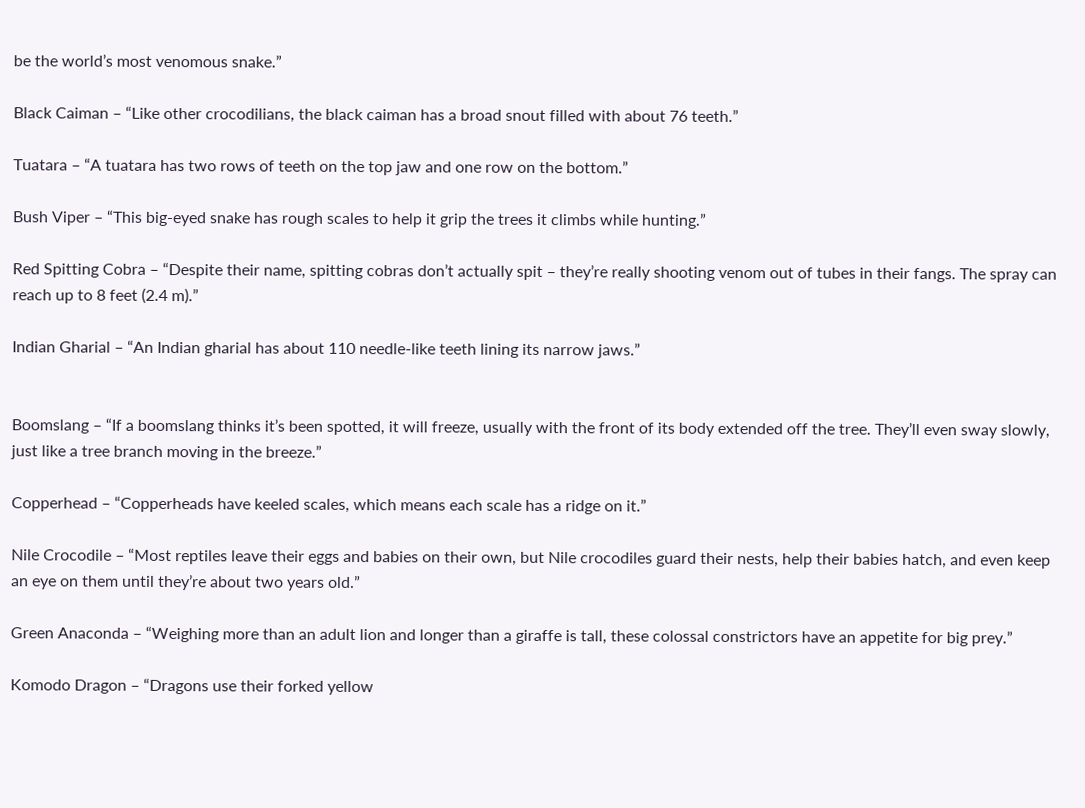be the world’s most venomous snake.”

Black Caiman – “Like other crocodilians, the black caiman has a broad snout filled with about 76 teeth.”

Tuatara – “A tuatara has two rows of teeth on the top jaw and one row on the bottom.”

Bush Viper – “This big-eyed snake has rough scales to help it grip the trees it climbs while hunting.”

Red Spitting Cobra – “Despite their name, spitting cobras don’t actually spit – they’re really shooting venom out of tubes in their fangs. The spray can reach up to 8 feet (2.4 m).”

Indian Gharial – “An Indian gharial has about 110 needle-like teeth lining its narrow jaws.”


Boomslang – “If a boomslang thinks it’s been spotted, it will freeze, usually with the front of its body extended off the tree. They’ll even sway slowly, just like a tree branch moving in the breeze.”

Copperhead – “Copperheads have keeled scales, which means each scale has a ridge on it.”

Nile Crocodile – “Most reptiles leave their eggs and babies on their own, but Nile crocodiles guard their nests, help their babies hatch, and even keep an eye on them until they’re about two years old.”

Green Anaconda – “Weighing more than an adult lion and longer than a giraffe is tall, these colossal constrictors have an appetite for big prey.”

Komodo Dragon – “Dragons use their forked yellow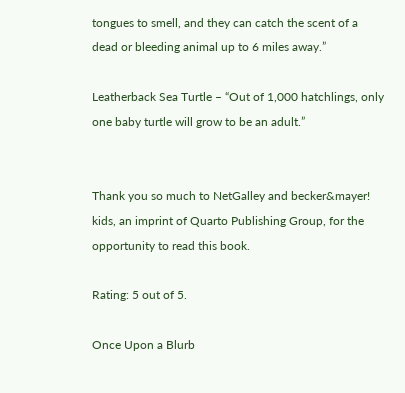tongues to smell, and they can catch the scent of a dead or bleeding animal up to 6 miles away.”

Leatherback Sea Turtle – “Out of 1,000 hatchlings, only one baby turtle will grow to be an adult.”


Thank you so much to NetGalley and becker&mayer! kids, an imprint of Quarto Publishing Group, for the opportunity to read this book.

Rating: 5 out of 5.

Once Upon a Blurb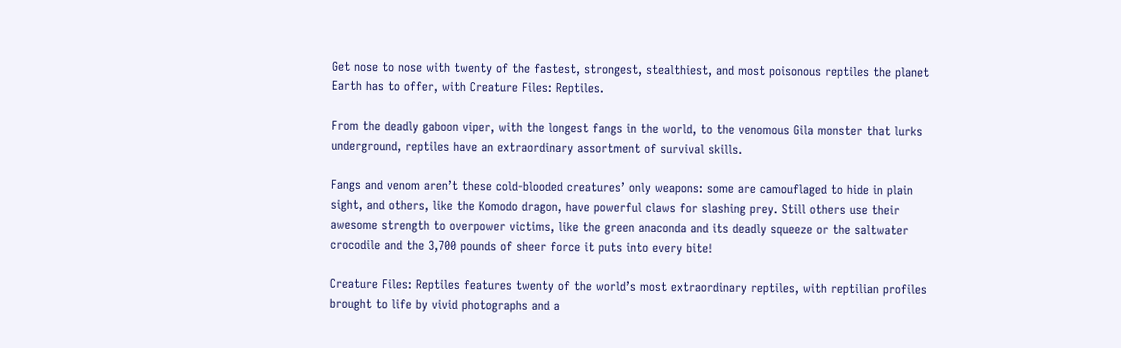Get nose to nose with twenty of the fastest, strongest, stealthiest, and most poisonous reptiles the planet Earth has to offer, with Creature Files: Reptiles.

From the deadly gaboon viper, with the longest fangs in the world, to the venomous Gila monster that lurks underground, reptiles have an extraordinary assortment of survival skills.

Fangs and venom aren’t these cold-blooded creatures’ only weapons: some are camouflaged to hide in plain sight, and others, like the Komodo dragon, have powerful claws for slashing prey. Still others use their awesome strength to overpower victims, like the green anaconda and its deadly squeeze or the saltwater crocodile and the 3,700 pounds of sheer force it puts into every bite!

Creature Files: Reptiles features twenty of the world’s most extraordinary reptiles, with reptilian profiles brought to life by vivid photographs and a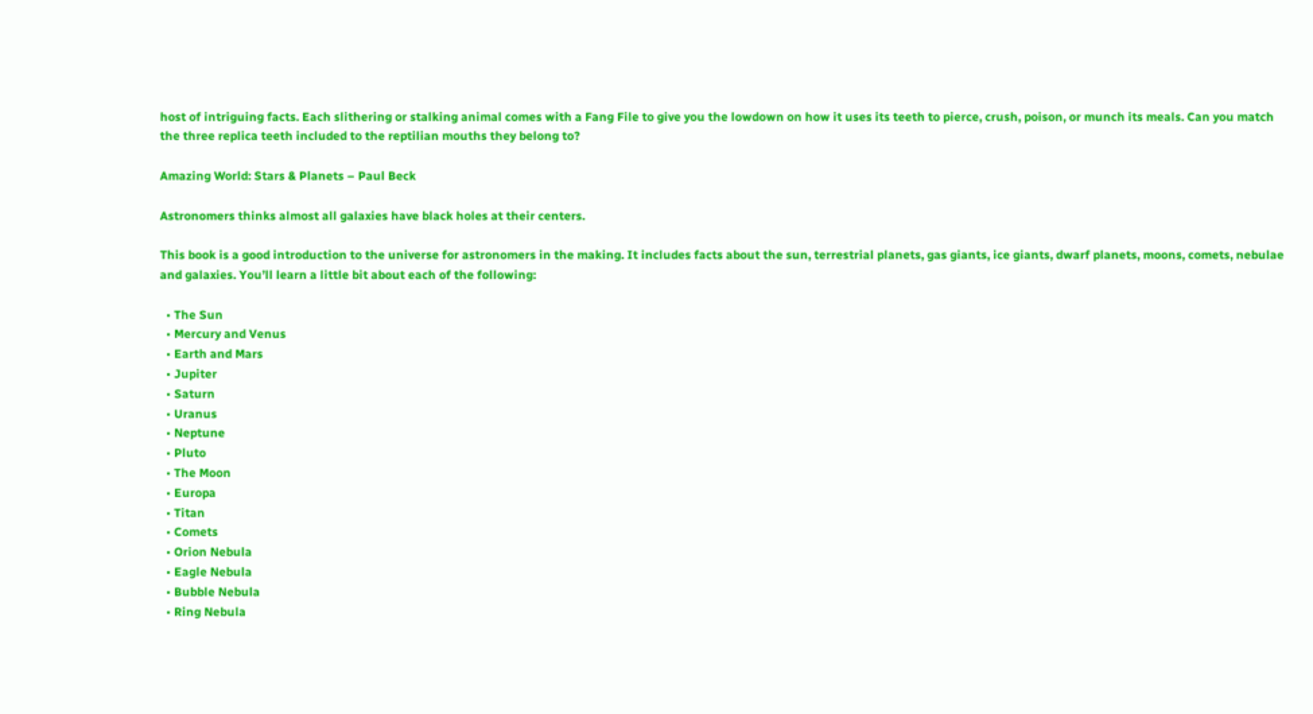host of intriguing facts. Each slithering or stalking animal comes with a Fang File to give you the lowdown on how it uses its teeth to pierce, crush, poison, or munch its meals. Can you match the three replica teeth included to the reptilian mouths they belong to?

Amazing World: Stars & Planets – Paul Beck

Astronomers thinks almost all galaxies have black holes at their centers.

This book is a good introduction to the universe for astronomers in the making. It includes facts about the sun, terrestrial planets, gas giants, ice giants, dwarf planets, moons, comets, nebulae and galaxies. You’ll learn a little bit about each of the following:

  • The Sun
  • Mercury and Venus
  • Earth and Mars
  • Jupiter
  • Saturn
  • Uranus
  • Neptune
  • Pluto
  • The Moon
  • Europa
  • Titan
  • Comets
  • Orion Nebula
  • Eagle Nebula
  • Bubble Nebula
  • Ring Nebula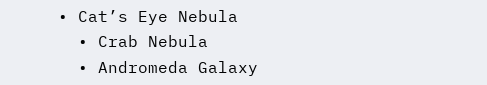• Cat’s Eye Nebula
  • Crab Nebula
  • Andromeda Galaxy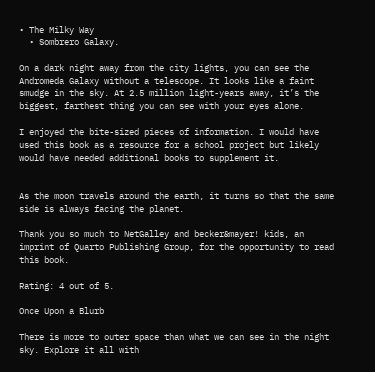• The Milky Way
  • Sombrero Galaxy.

On a dark night away from the city lights, you can see the Andromeda Galaxy without a telescope. It looks like a faint smudge in the sky. At 2.5 million light-years away, it’s the biggest, farthest thing you can see with your eyes alone.

I enjoyed the bite-sized pieces of information. I would have used this book as a resource for a school project but likely would have needed additional books to supplement it.


As the moon travels around the earth, it turns so that the same side is always facing the planet.

Thank you so much to NetGalley and becker&mayer! kids, an imprint of Quarto Publishing Group, for the opportunity to read this book.

Rating: 4 out of 5.

Once Upon a Blurb

There is more to outer space than what we can see in the night sky. Explore it all with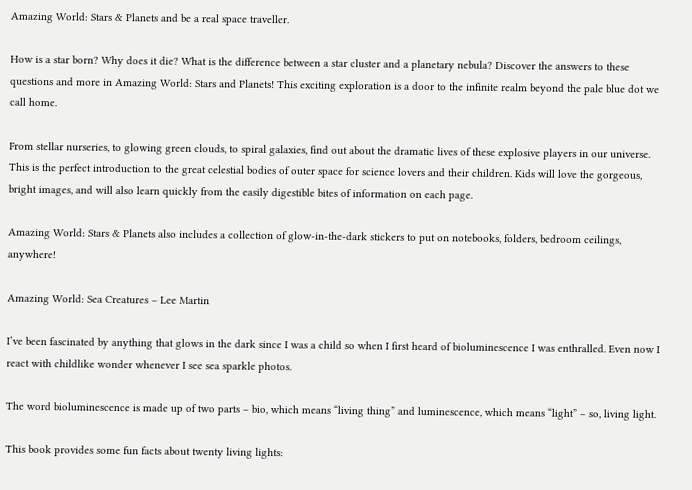Amazing World: Stars & Planets and be a real space traveller.

How is a star born? Why does it die? What is the difference between a star cluster and a planetary nebula? Discover the answers to these questions and more in Amazing World: Stars and Planets! This exciting exploration is a door to the infinite realm beyond the pale blue dot we call home.

From stellar nurseries, to glowing green clouds, to spiral galaxies, find out about the dramatic lives of these explosive players in our universe. This is the perfect introduction to the great celestial bodies of outer space for science lovers and their children. Kids will love the gorgeous, bright images, and will also learn quickly from the easily digestible bites of information on each page.

Amazing World: Stars & Planets also includes a collection of glow-in-the-dark stickers to put on notebooks, folders, bedroom ceilings, anywhere!

Amazing World: Sea Creatures – Lee Martin

I’ve been fascinated by anything that glows in the dark since I was a child so when I first heard of bioluminescence I was enthralled. Even now I react with childlike wonder whenever I see sea sparkle photos.

The word bioluminescence is made up of two parts – bio, which means “living thing” and luminescence, which means “light” – so, living light.

This book provides some fun facts about twenty living lights: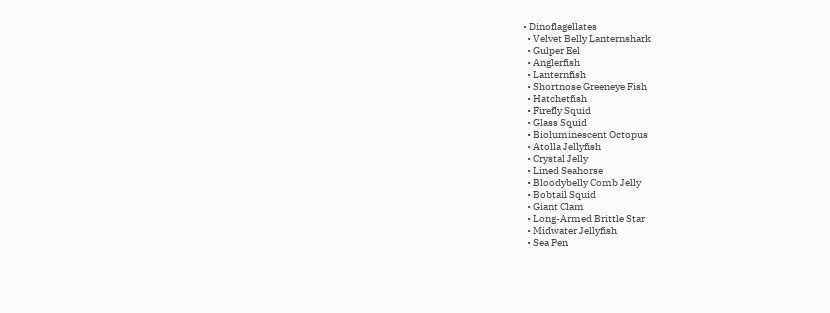• Dinoflagellates
  • Velvet Belly Lanternshark
  • Gulper Eel
  • Anglerfish
  • Lanternfish
  • Shortnose Greeneye Fish
  • Hatchetfish
  • Firefly Squid
  • Glass Squid
  • Bioluminescent Octopus
  • Atolla Jellyfish
  • Crystal Jelly
  • Lined Seahorse
  • Bloodybelly Comb Jelly
  • Bobtail Squid
  • Giant Clam
  • Long-Armed Brittle Star
  • Midwater Jellyfish
  • Sea Pen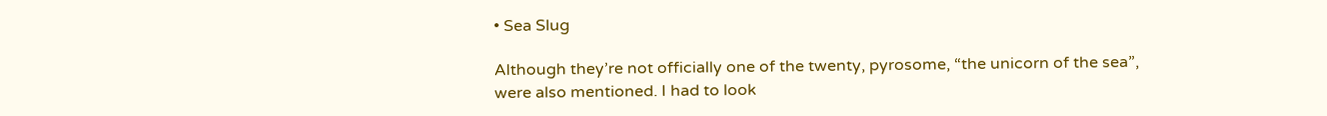• Sea Slug

Although they’re not officially one of the twenty, pyrosome, “the unicorn of the sea”, were also mentioned. I had to look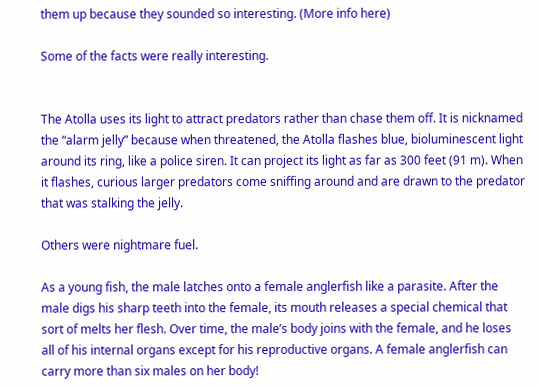them up because they sounded so interesting. (More info here)

Some of the facts were really interesting.


The Atolla uses its light to attract predators rather than chase them off. It is nicknamed the “alarm jelly” because when threatened, the Atolla flashes blue, bioluminescent light around its ring, like a police siren. It can project its light as far as 300 feet (91 m). When it flashes, curious larger predators come sniffing around and are drawn to the predator that was stalking the jelly.

Others were nightmare fuel.

As a young fish, the male latches onto a female anglerfish like a parasite. After the male digs his sharp teeth into the female, its mouth releases a special chemical that sort of melts her flesh. Over time, the male’s body joins with the female, and he loses all of his internal organs except for his reproductive organs. A female anglerfish can carry more than six males on her body!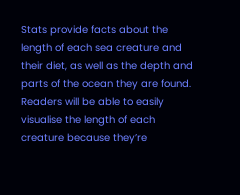Stats provide facts about the length of each sea creature and their diet, as well as the depth and parts of the ocean they are found. Readers will be able to easily visualise the length of each creature because they’re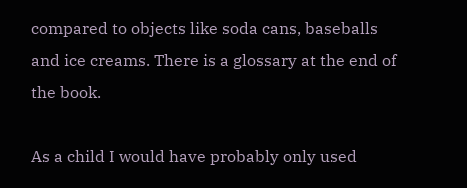compared to objects like soda cans, baseballs and ice creams. There is a glossary at the end of the book.

As a child I would have probably only used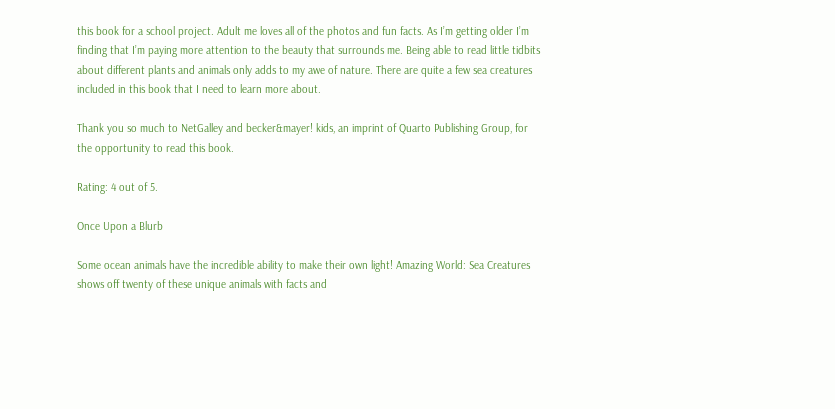this book for a school project. Adult me loves all of the photos and fun facts. As I’m getting older I’m finding that I’m paying more attention to the beauty that surrounds me. Being able to read little tidbits about different plants and animals only adds to my awe of nature. There are quite a few sea creatures included in this book that I need to learn more about.

Thank you so much to NetGalley and becker&mayer! kids, an imprint of Quarto Publishing Group, for the opportunity to read this book.

Rating: 4 out of 5.

Once Upon a Blurb

Some ocean animals have the incredible ability to make their own light! Amazing World: Sea Creatures shows off twenty of these unique animals with facts and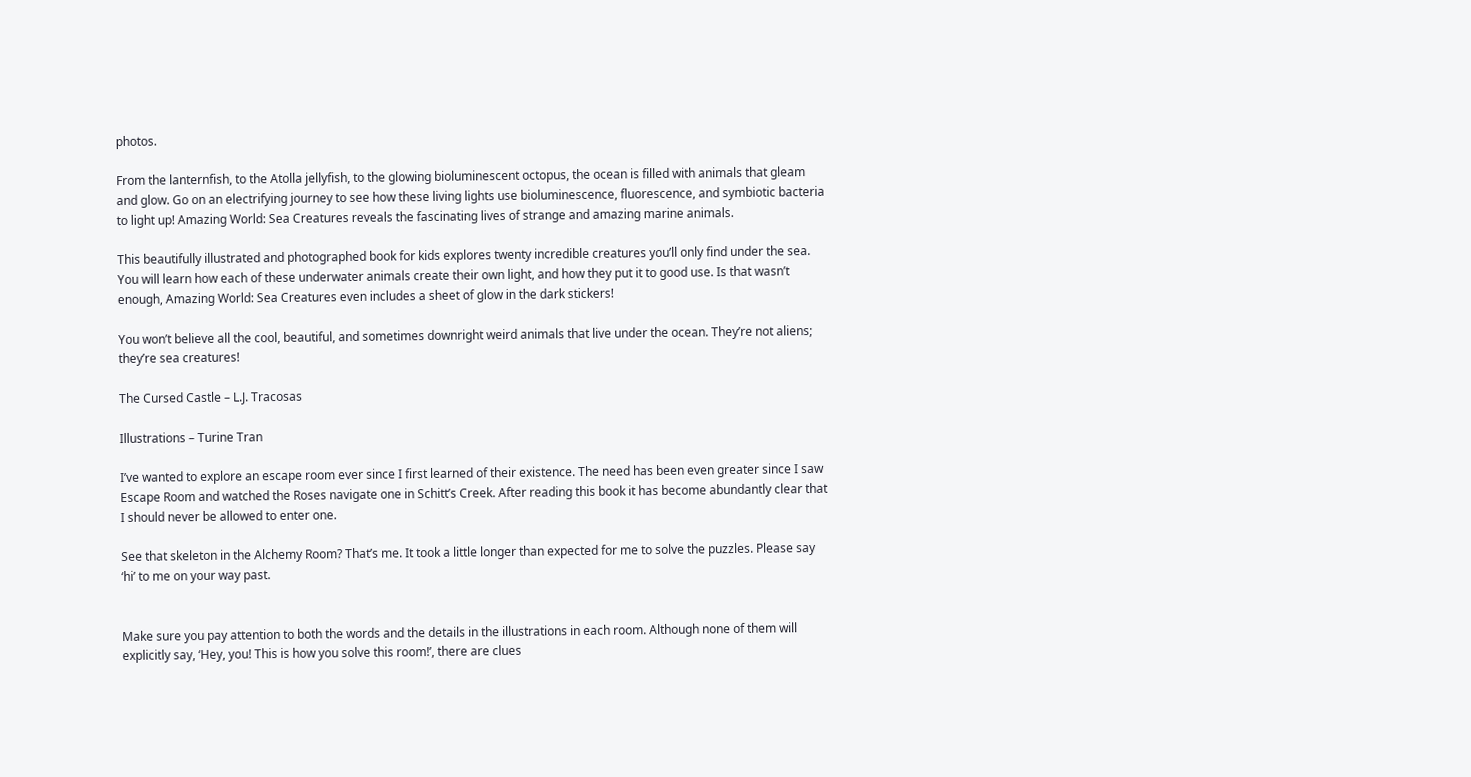photos.

From the lanternfish, to the Atolla jellyfish, to the glowing bioluminescent octopus, the ocean is filled with animals that gleam and glow. Go on an electrifying journey to see how these living lights use bioluminescence, fluorescence, and symbiotic bacteria to light up! Amazing World: Sea Creatures reveals the fascinating lives of strange and amazing marine animals.

This beautifully illustrated and photographed book for kids explores twenty incredible creatures you’ll only find under the sea. You will learn how each of these underwater animals create their own light, and how they put it to good use. Is that wasn’t enough, Amazing World: Sea Creatures even includes a sheet of glow in the dark stickers!

You won’t believe all the cool, beautiful, and sometimes downright weird animals that live under the ocean. They’re not aliens; they’re sea creatures!

The Cursed Castle – L.J. Tracosas

Illustrations – Turine Tran

I’ve wanted to explore an escape room ever since I first learned of their existence. The need has been even greater since I saw Escape Room and watched the Roses navigate one in Schitt’s Creek. After reading this book it has become abundantly clear that I should never be allowed to enter one.

See that skeleton in the Alchemy Room? That’s me. It took a little longer than expected for me to solve the puzzles. Please say ‘hi’ to me on your way past.


Make sure you pay attention to both the words and the details in the illustrations in each room. Although none of them will explicitly say, ‘Hey, you! This is how you solve this room!’, there are clues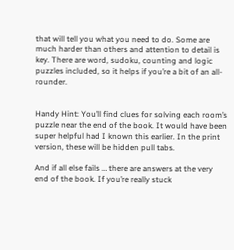that will tell you what you need to do. Some are much harder than others and attention to detail is key. There are word, sudoku, counting and logic puzzles included, so it helps if you’re a bit of an all-rounder.


Handy Hint: You’ll find clues for solving each room’s puzzle near the end of the book. It would have been super helpful had I known this earlier. In the print version, these will be hidden pull tabs.

And if all else fails … there are answers at the very end of the book. If you’re really stuck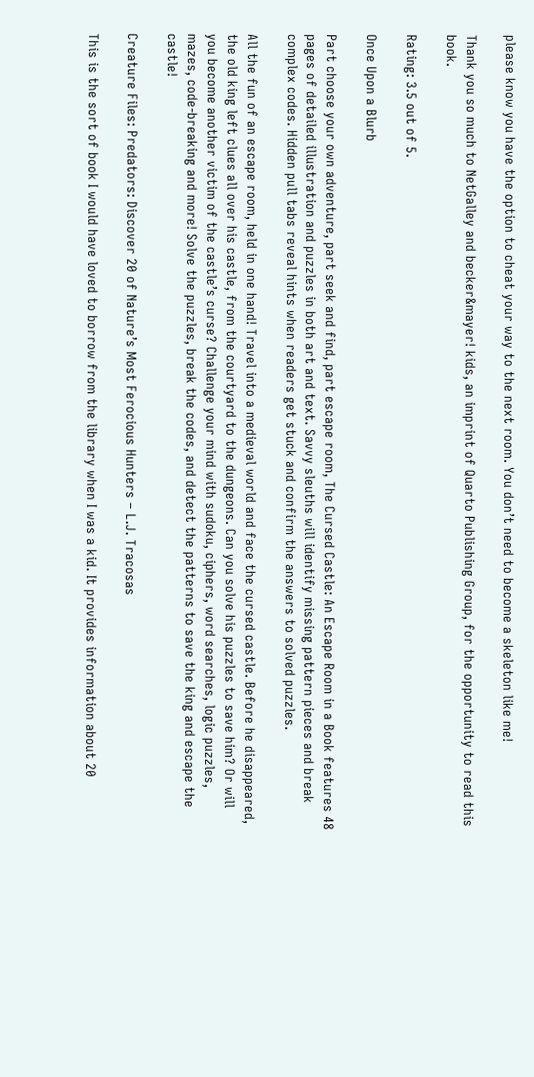please know you have the option to cheat your way to the next room. You don’t need to become a skeleton like me!

Thank you so much to NetGalley and becker&mayer! kids, an imprint of Quarto Publishing Group, for the opportunity to read this book.

Rating: 3.5 out of 5.

Once Upon a Blurb

Part choose your own adventure, part seek and find, part escape room, The Cursed Castle: An Escape Room in a Book features 48 pages of detailed illustration and puzzles in both art and text. Savvy sleuths will identify missing pattern pieces and break complex codes. Hidden pull tabs reveal hints when readers get stuck and confirm the answers to solved puzzles.

All the fun of an escape room, held in one hand! Travel into a medieval world and face the cursed castle. Before he disappeared, the old king left clues all over his castle, from the courtyard to the dungeons. Can you solve his puzzles to save him? Or will you become another victim of the castle’s curse? Challenge your mind with sudoku, ciphers, word searches, logic puzzles, mazes, code-breaking and more! Solve the puzzles, break the codes, and detect the patterns to save the king and escape the castle!

Creature Files: Predators: Discover 20 of Nature’s Most Ferocious Hunters – L.J. Tracosas

This is the sort of book I would have loved to borrow from the library when I was a kid. It provides information about 20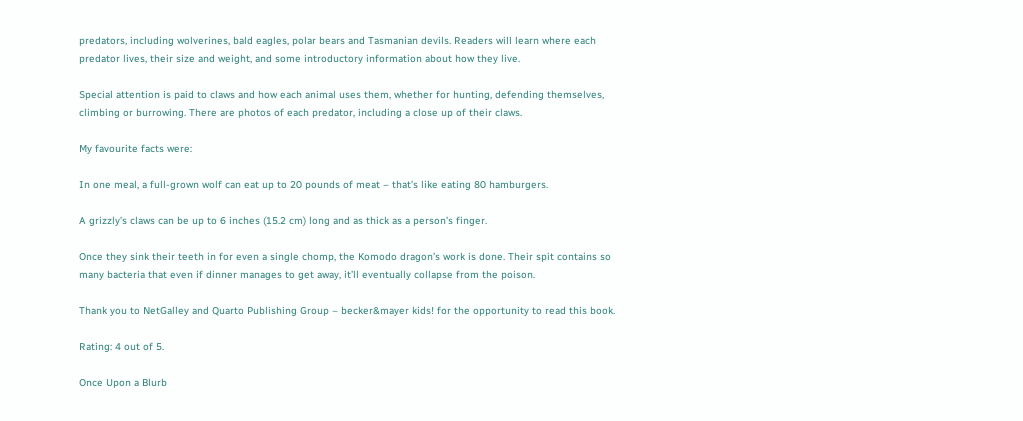predators, including wolverines, bald eagles, polar bears and Tasmanian devils. Readers will learn where each predator lives, their size and weight, and some introductory information about how they live.

Special attention is paid to claws and how each animal uses them, whether for hunting, defending themselves, climbing or burrowing. There are photos of each predator, including a close up of their claws.

My favourite facts were:

In one meal, a full-grown wolf can eat up to 20 pounds of meat – that’s like eating 80 hamburgers.

A grizzly’s claws can be up to 6 inches (15.2 cm) long and as thick as a person’s finger.

Once they sink their teeth in for even a single chomp, the Komodo dragon’s work is done. Their spit contains so many bacteria that even if dinner manages to get away, it’ll eventually collapse from the poison.

Thank you to NetGalley and Quarto Publishing Group – becker&mayer kids! for the opportunity to read this book.

Rating: 4 out of 5.

Once Upon a Blurb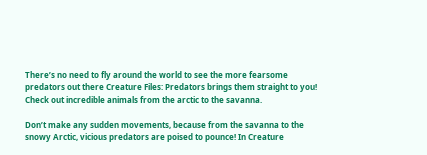There’s no need to fly around the world to see the more fearsome predators out there Creature Files: Predators brings them straight to you! Check out incredible animals from the arctic to the savanna.

Don’t make any sudden movements, because from the savanna to the snowy Arctic, vicious predators are poised to pounce! In Creature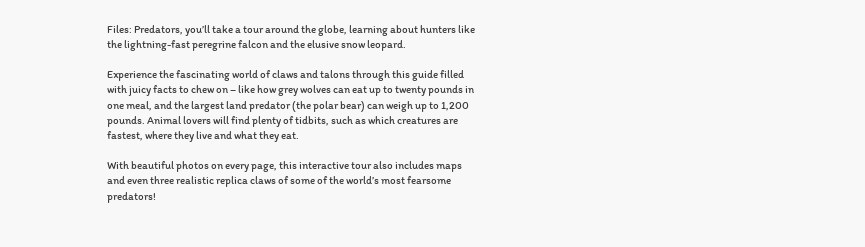Files: Predators, you’ll take a tour around the globe, learning about hunters like the lightning-fast peregrine falcon and the elusive snow leopard.

Experience the fascinating world of claws and talons through this guide filled with juicy facts to chew on – like how grey wolves can eat up to twenty pounds in one meal, and the largest land predator (the polar bear) can weigh up to 1,200 pounds. Animal lovers will find plenty of tidbits, such as which creatures are fastest, where they live and what they eat.

With beautiful photos on every page, this interactive tour also includes maps and even three realistic replica claws of some of the world’s most fearsome predators!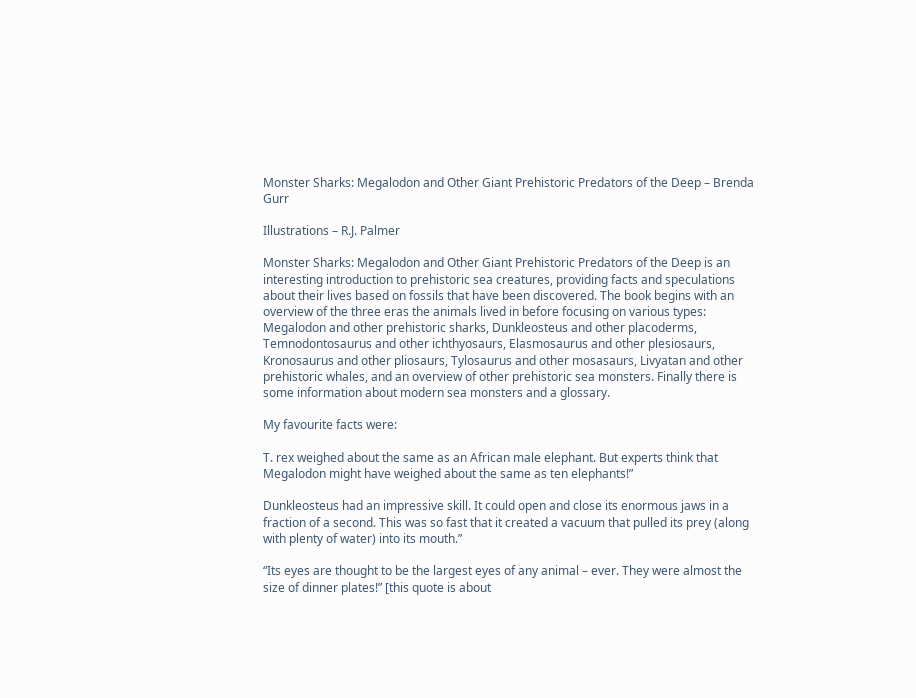Monster Sharks: Megalodon and Other Giant Prehistoric Predators of the Deep – Brenda Gurr

Illustrations – R.J. Palmer

Monster Sharks: Megalodon and Other Giant Prehistoric Predators of the Deep is an interesting introduction to prehistoric sea creatures, providing facts and speculations about their lives based on fossils that have been discovered. The book begins with an overview of the three eras the animals lived in before focusing on various types: Megalodon and other prehistoric sharks, Dunkleosteus and other placoderms, Temnodontosaurus and other ichthyosaurs, Elasmosaurus and other plesiosaurs, Kronosaurus and other pliosaurs, Tylosaurus and other mosasaurs, Livyatan and other prehistoric whales, and an overview of other prehistoric sea monsters. Finally there is some information about modern sea monsters and a glossary.

My favourite facts were:

T. rex weighed about the same as an African male elephant. But experts think that Megalodon might have weighed about the same as ten elephants!”

Dunkleosteus had an impressive skill. It could open and close its enormous jaws in a fraction of a second. This was so fast that it created a vacuum that pulled its prey (along with plenty of water) into its mouth.”

“Its eyes are thought to be the largest eyes of any animal – ever. They were almost the size of dinner plates!” [this quote is about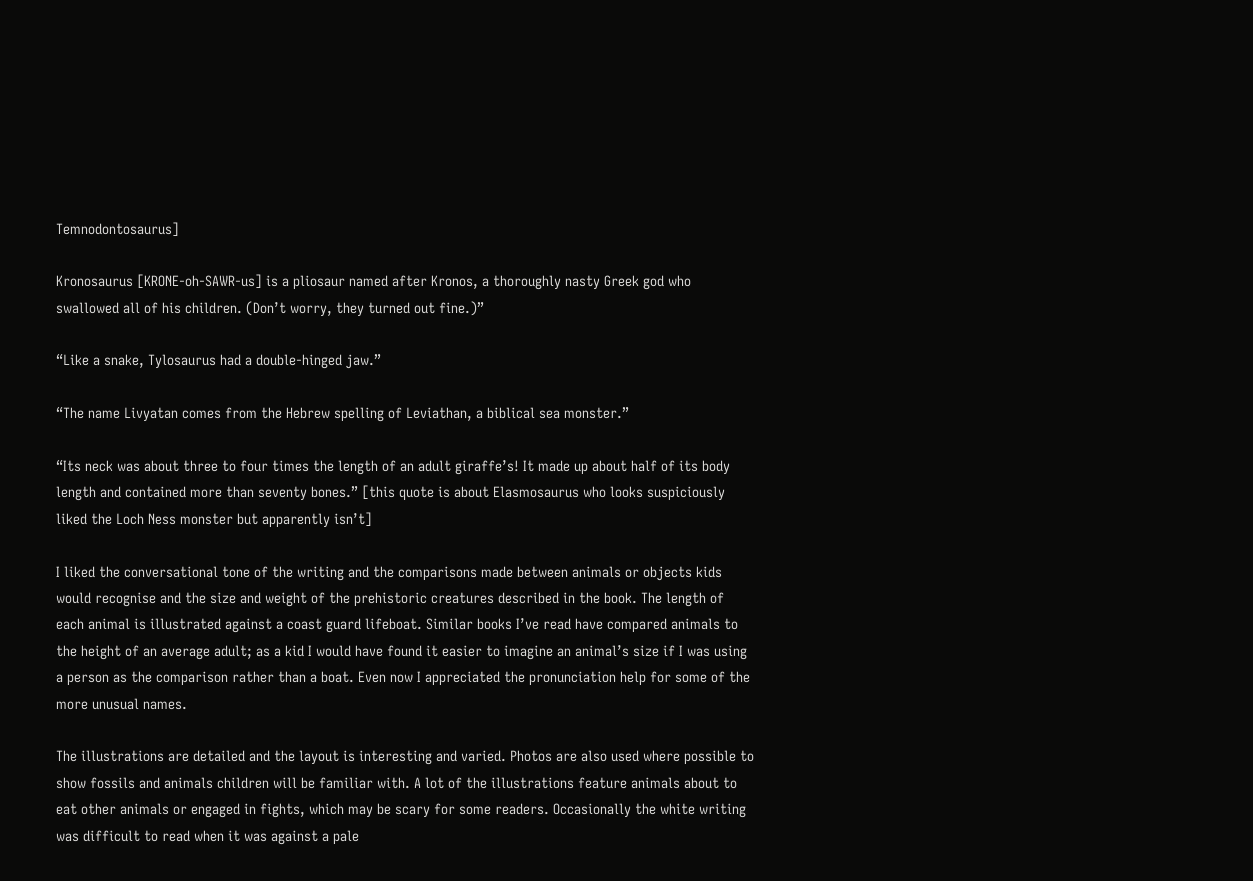Temnodontosaurus]

Kronosaurus [KRONE-oh-SAWR-us] is a pliosaur named after Kronos, a thoroughly nasty Greek god who swallowed all of his children. (Don’t worry, they turned out fine.)”

“Like a snake, Tylosaurus had a double-hinged jaw.”

“The name Livyatan comes from the Hebrew spelling of Leviathan, a biblical sea monster.”

“Its neck was about three to four times the length of an adult giraffe’s! It made up about half of its body length and contained more than seventy bones.” [this quote is about Elasmosaurus who looks suspiciously liked the Loch Ness monster but apparently isn’t]

I liked the conversational tone of the writing and the comparisons made between animals or objects kids would recognise and the size and weight of the prehistoric creatures described in the book. The length of each animal is illustrated against a coast guard lifeboat. Similar books I’ve read have compared animals to the height of an average adult; as a kid I would have found it easier to imagine an animal’s size if I was using a person as the comparison rather than a boat. Even now I appreciated the pronunciation help for some of the more unusual names.

The illustrations are detailed and the layout is interesting and varied. Photos are also used where possible to show fossils and animals children will be familiar with. A lot of the illustrations feature animals about to eat other animals or engaged in fights, which may be scary for some readers. Occasionally the white writing was difficult to read when it was against a pale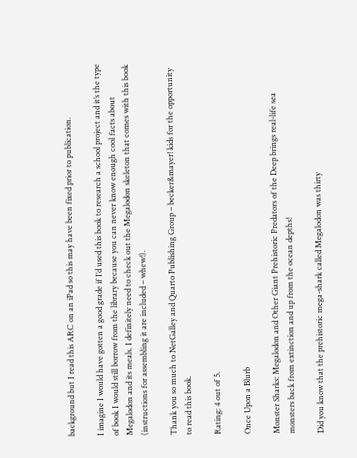background but I read this ARC on an iPad so this may have been fixed prior to publication.

I imagine I would have gotten a good grade if I’d used this book to research a school project and it’s the type of book I would still borrow from the library because you can never know enough cool facts about Megalodon and its meals. I definitely need to check out the Megalodon skeleton that comes with this book (instructions for assembling it are included – whew!).

Thank you so much to NetGalley and Quarto Publishing Group – becker&mayer! kids for the opportunity to read this book.

Rating: 4 out of 5.

Once Upon a Blurb

Monster Sharks: Megalodon and Other Giant Prehistoric Predators of the Deep brings real-life sea monsters back from extinction and up from the ocean depths!

Did you know that the prehistoric mega-shark called Megalodon was thirty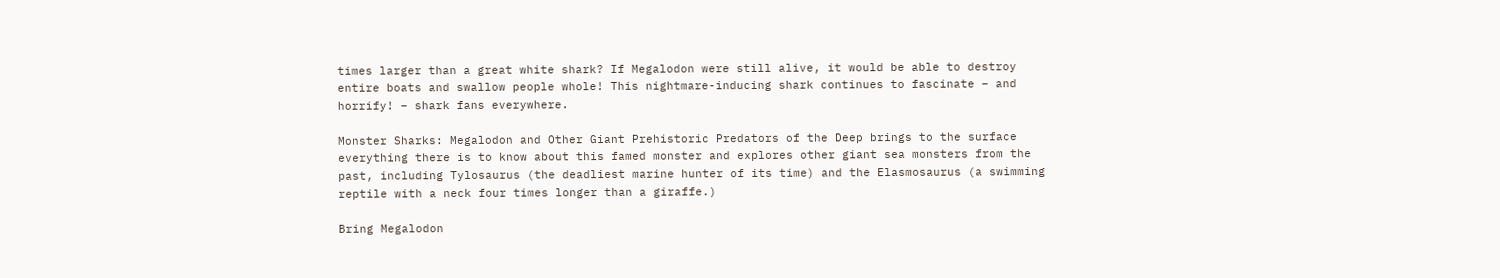times larger than a great white shark? If Megalodon were still alive, it would be able to destroy entire boats and swallow people whole! This nightmare-inducing shark continues to fascinate – and horrify! – shark fans everywhere.

Monster Sharks: Megalodon and Other Giant Prehistoric Predators of the Deep brings to the surface everything there is to know about this famed monster and explores other giant sea monsters from the past, including Tylosaurus (the deadliest marine hunter of its time) and the Elasmosaurus (a swimming reptile with a neck four times longer than a giraffe.)

Bring Megalodon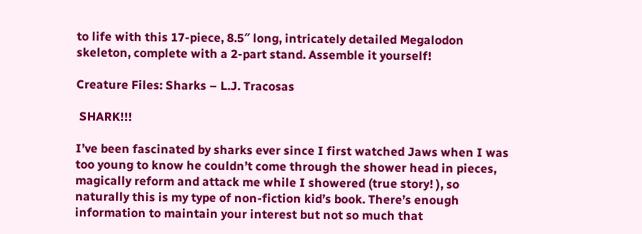to life with this 17-piece, 8.5″ long, intricately detailed Megalodon skeleton, complete with a 2-part stand. Assemble it yourself!

Creature Files: Sharks – L.J. Tracosas

 SHARK!!!

I’ve been fascinated by sharks ever since I first watched Jaws when I was too young to know he couldn’t come through the shower head in pieces, magically reform and attack me while I showered (true story! ), so naturally this is my type of non-fiction kid’s book. There’s enough information to maintain your interest but not so much that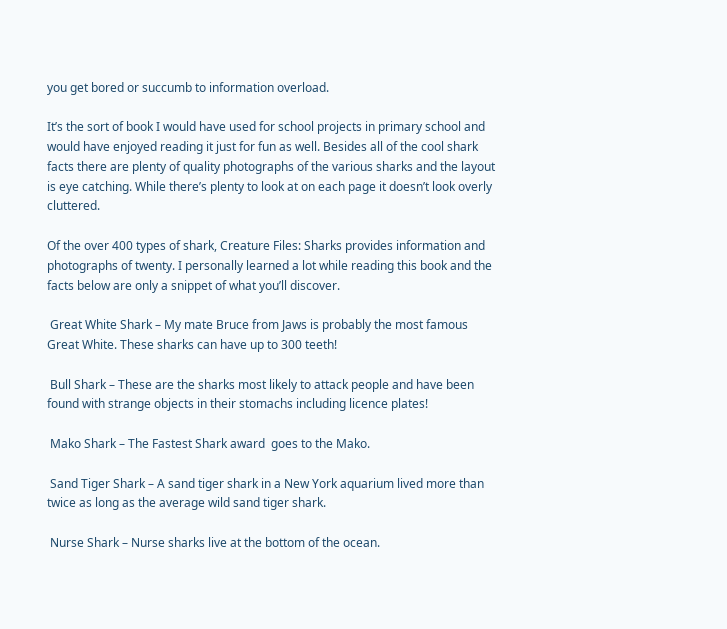you get bored or succumb to information overload.

It’s the sort of book I would have used for school projects in primary school and would have enjoyed reading it just for fun as well. Besides all of the cool shark facts there are plenty of quality photographs of the various sharks and the layout is eye catching. While there’s plenty to look at on each page it doesn’t look overly cluttered.

Of the over 400 types of shark, Creature Files: Sharks provides information and photographs of twenty. I personally learned a lot while reading this book and the facts below are only a snippet of what you’ll discover.

 Great White Shark – My mate Bruce from Jaws is probably the most famous Great White. These sharks can have up to 300 teeth!

 Bull Shark – These are the sharks most likely to attack people and have been found with strange objects in their stomachs including licence plates!

 Mako Shark – The Fastest Shark award  goes to the Mako.

 Sand Tiger Shark – A sand tiger shark in a New York aquarium lived more than twice as long as the average wild sand tiger shark.

 Nurse Shark – Nurse sharks live at the bottom of the ocean.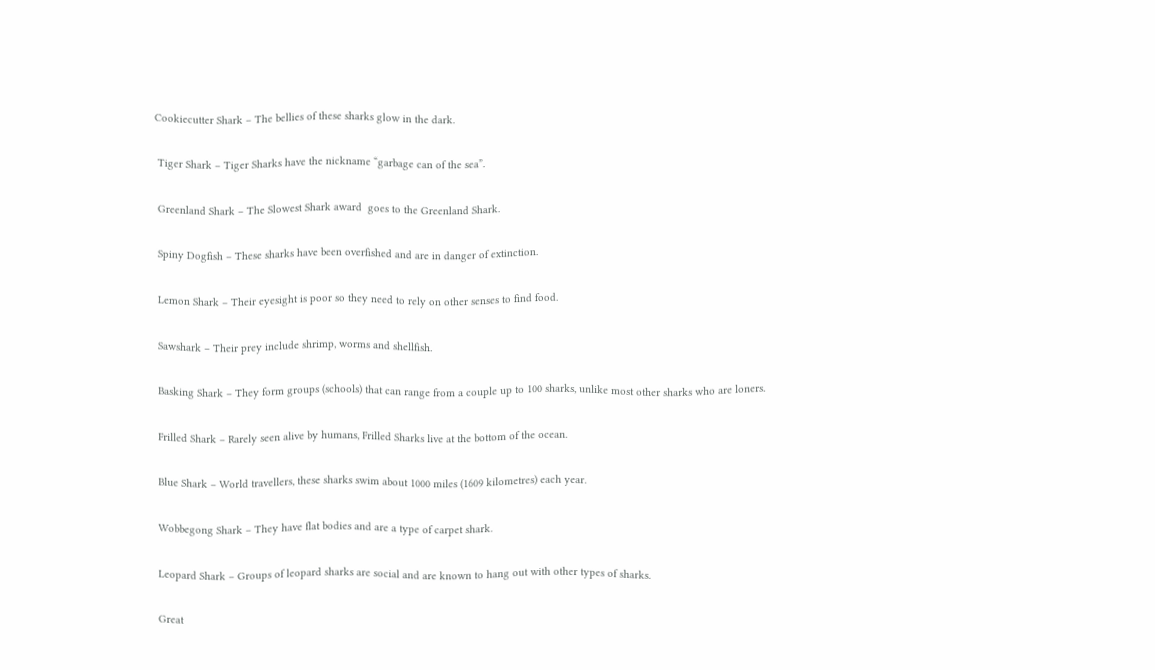Cookiecutter Shark – The bellies of these sharks glow in the dark.

 Tiger Shark – Tiger Sharks have the nickname “garbage can of the sea”.

 Greenland Shark – The Slowest Shark award  goes to the Greenland Shark.

 Spiny Dogfish – These sharks have been overfished and are in danger of extinction.

 Lemon Shark – Their eyesight is poor so they need to rely on other senses to find food.

 Sawshark – Their prey include shrimp, worms and shellfish.

 Basking Shark – They form groups (schools) that can range from a couple up to 100 sharks, unlike most other sharks who are loners.

 Frilled Shark – Rarely seen alive by humans, Frilled Sharks live at the bottom of the ocean.

 Blue Shark – World travellers, these sharks swim about 1000 miles (1609 kilometres) each year.

 Wobbegong Shark – They have flat bodies and are a type of carpet shark.

 Leopard Shark – Groups of leopard sharks are social and are known to hang out with other types of sharks.

 Great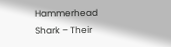Hammerhead Shark – Their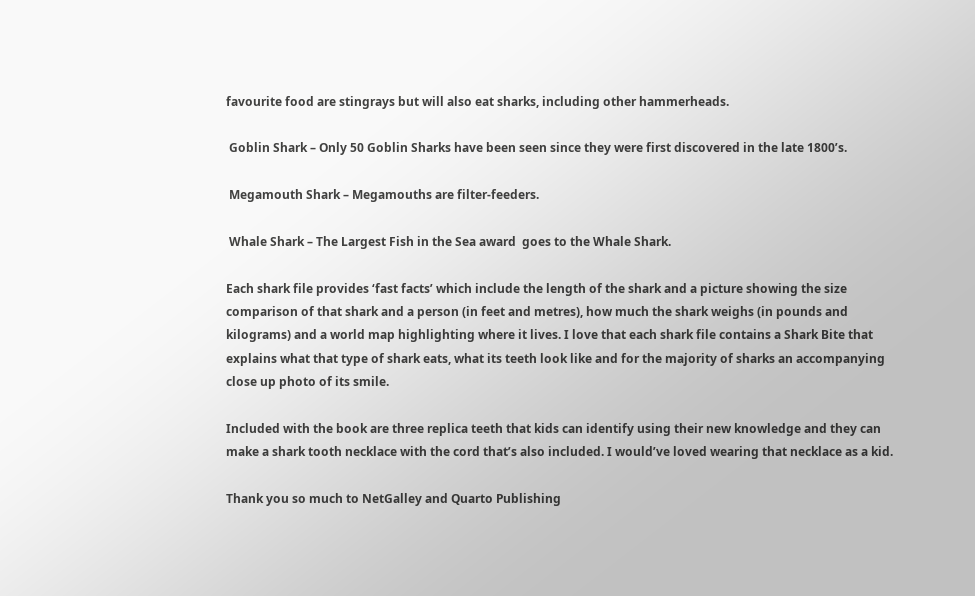favourite food are stingrays but will also eat sharks, including other hammerheads.

 Goblin Shark – Only 50 Goblin Sharks have been seen since they were first discovered in the late 1800’s.

 Megamouth Shark – Megamouths are filter-feeders.

 Whale Shark – The Largest Fish in the Sea award  goes to the Whale Shark.

Each shark file provides ‘fast facts’ which include the length of the shark and a picture showing the size comparison of that shark and a person (in feet and metres), how much the shark weighs (in pounds and kilograms) and a world map highlighting where it lives. I love that each shark file contains a Shark Bite that explains what that type of shark eats, what its teeth look like and for the majority of sharks an accompanying close up photo of its smile.

Included with the book are three replica teeth that kids can identify using their new knowledge and they can make a shark tooth necklace with the cord that’s also included. I would’ve loved wearing that necklace as a kid.

Thank you so much to NetGalley and Quarto Publishing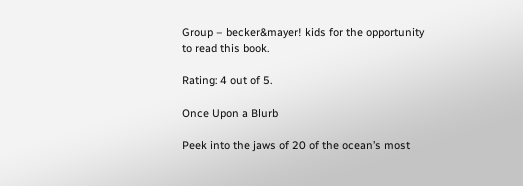Group – becker&mayer! kids for the opportunity to read this book.

Rating: 4 out of 5.

Once Upon a Blurb

Peek into the jaws of 20 of the ocean’s most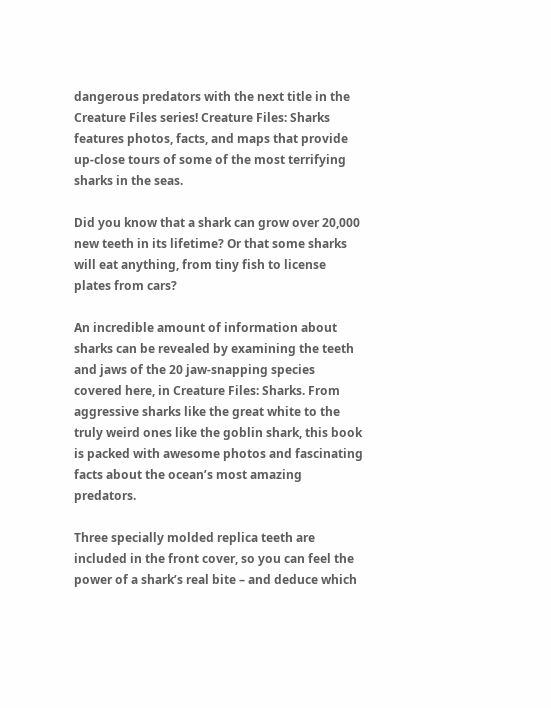dangerous predators with the next title in the Creature Files series! Creature Files: Sharks features photos, facts, and maps that provide up-close tours of some of the most terrifying sharks in the seas.

Did you know that a shark can grow over 20,000 new teeth in its lifetime? Or that some sharks will eat anything, from tiny fish to license plates from cars?

An incredible amount of information about sharks can be revealed by examining the teeth and jaws of the 20 jaw-snapping species covered here, in Creature Files: Sharks. From aggressive sharks like the great white to the truly weird ones like the goblin shark, this book is packed with awesome photos and fascinating facts about the ocean’s most amazing predators.

Three specially molded replica teeth are included in the front cover, so you can feel the power of a shark’s real bite – and deduce which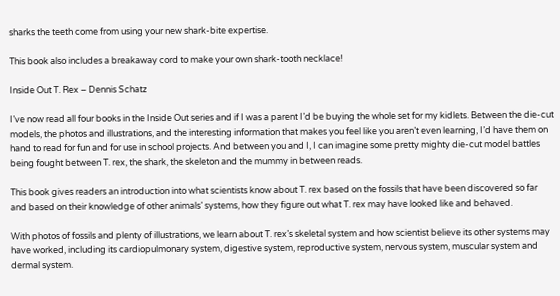sharks the teeth come from using your new shark-bite expertise.

This book also includes a breakaway cord to make your own shark-tooth necklace!

Inside Out T. Rex – Dennis Schatz

I’ve now read all four books in the Inside Out series and if I was a parent I’d be buying the whole set for my kidlets. Between the die-cut models, the photos and illustrations, and the interesting information that makes you feel like you aren’t even learning, I’d have them on hand to read for fun and for use in school projects. And between you and I, I can imagine some pretty mighty die-cut model battles being fought between T. rex, the shark, the skeleton and the mummy in between reads.

This book gives readers an introduction into what scientists know about T. rex based on the fossils that have been discovered so far and based on their knowledge of other animals’ systems, how they figure out what T. rex may have looked like and behaved.

With photos of fossils and plenty of illustrations, we learn about T. rex’s skeletal system and how scientist believe its other systems may have worked, including its cardiopulmonary system, digestive system, reproductive system, nervous system, muscular system and dermal system.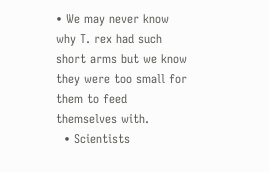• We may never know why T. rex had such short arms but we know they were too small for them to feed themselves with.
  • Scientists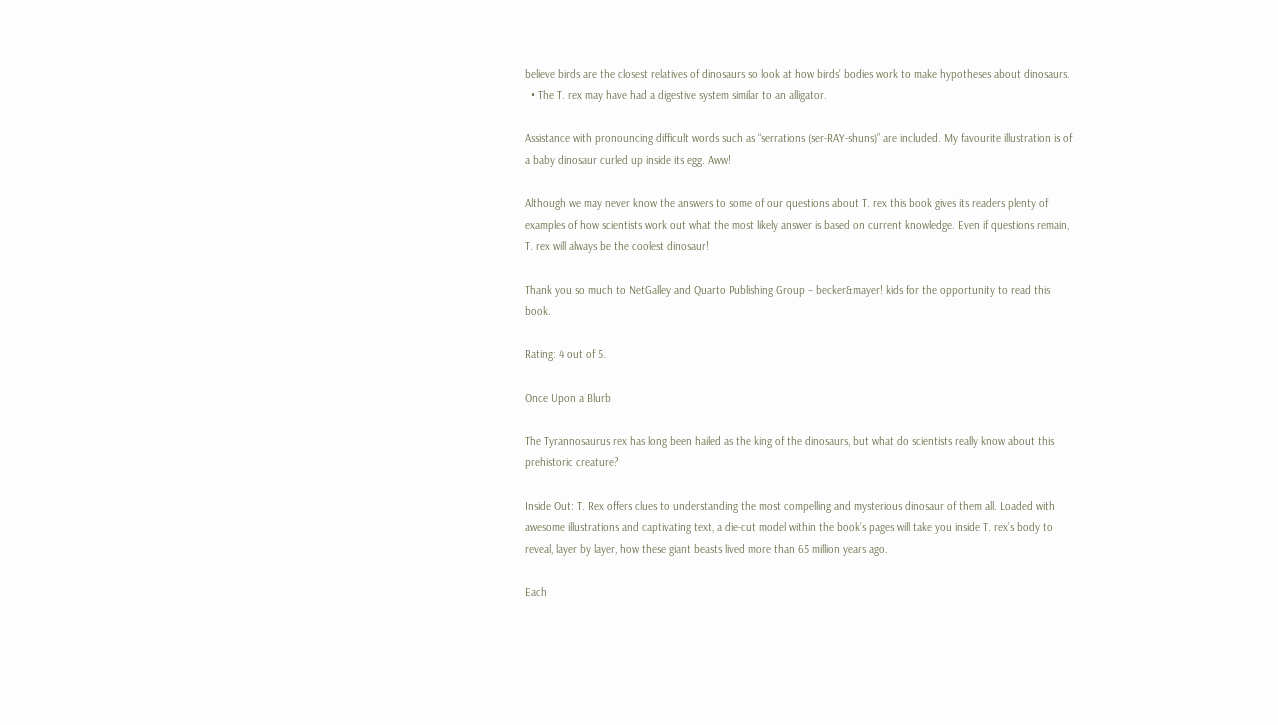believe birds are the closest relatives of dinosaurs so look at how birds’ bodies work to make hypotheses about dinosaurs.
  • The T. rex may have had a digestive system similar to an alligator.

Assistance with pronouncing difficult words such as “serrations (ser-RAY-shuns)” are included. My favourite illustration is of a baby dinosaur curled up inside its egg. Aww!

Although we may never know the answers to some of our questions about T. rex this book gives its readers plenty of examples of how scientists work out what the most likely answer is based on current knowledge. Even if questions remain, T. rex will always be the coolest dinosaur!

Thank you so much to NetGalley and Quarto Publishing Group – becker&mayer! kids for the opportunity to read this book.

Rating: 4 out of 5.

Once Upon a Blurb

The Tyrannosaurus rex has long been hailed as the king of the dinosaurs, but what do scientists really know about this prehistoric creature?

Inside Out: T. Rex offers clues to understanding the most compelling and mysterious dinosaur of them all. Loaded with awesome illustrations and captivating text, a die-cut model within the book’s pages will take you inside T. rex’s body to reveal, layer by layer, how these giant beasts lived more than 65 million years ago.

Each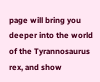page will bring you deeper into the world of the Tyrannosaurus rex, and show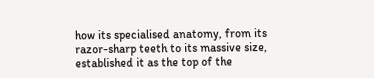how its specialised anatomy, from its razor-sharp teeth to its massive size, established it as the top of the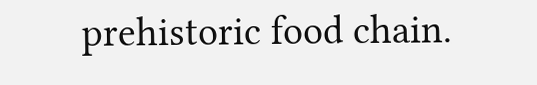prehistoric food chain.